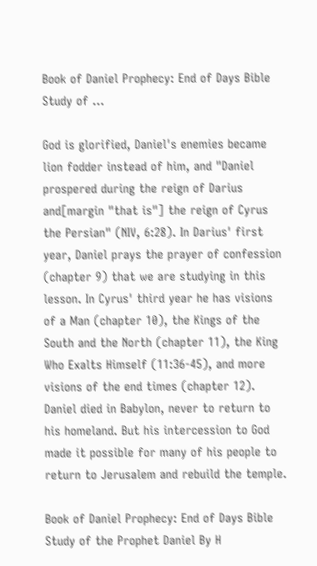Book of Daniel Prophecy: End of Days Bible Study of …

God is glorified, Daniel's enemies became lion fodder instead of him, and "Daniel prospered during the reign of Darius and[margin "that is"] the reign of Cyrus the Persian" (NIV, 6:28). In Darius' first year, Daniel prays the prayer of confession (chapter 9) that we are studying in this lesson. In Cyrus' third year he has visions of a Man (chapter 10), the Kings of the South and the North (chapter 11), the King Who Exalts Himself (11:36-45), and more visions of the end times (chapter 12). Daniel died in Babylon, never to return to his homeland. But his intercession to God made it possible for many of his people to return to Jerusalem and rebuild the temple.

Book of Daniel Prophecy: End of Days Bible Study of the Prophet Daniel By H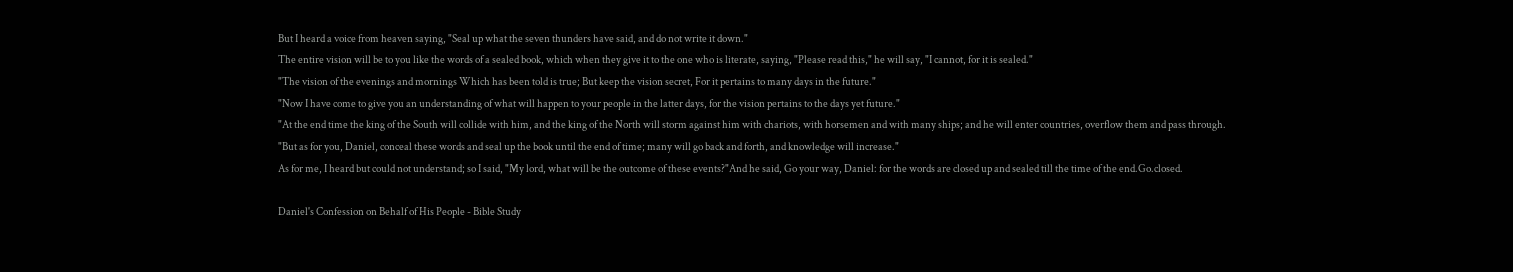But I heard a voice from heaven saying, "Seal up what the seven thunders have said, and do not write it down."
The entire vision will be to you like the words of a sealed book, which when they give it to the one who is literate, saying, "Please read this," he will say, "I cannot, for it is sealed."
"The vision of the evenings and mornings Which has been told is true; But keep the vision secret, For it pertains to many days in the future."
"Now I have come to give you an understanding of what will happen to your people in the latter days, for the vision pertains to the days yet future."
"At the end time the king of the South will collide with him, and the king of the North will storm against him with chariots, with horsemen and with many ships; and he will enter countries, overflow them and pass through.
"But as for you, Daniel, conceal these words and seal up the book until the end of time; many will go back and forth, and knowledge will increase."
As for me, I heard but could not understand; so I said, "My lord, what will be the outcome of these events?"And he said, Go your way, Daniel: for the words are closed up and sealed till the time of the end.Go.closed.

Daniel's Confession on Behalf of His People - Bible Study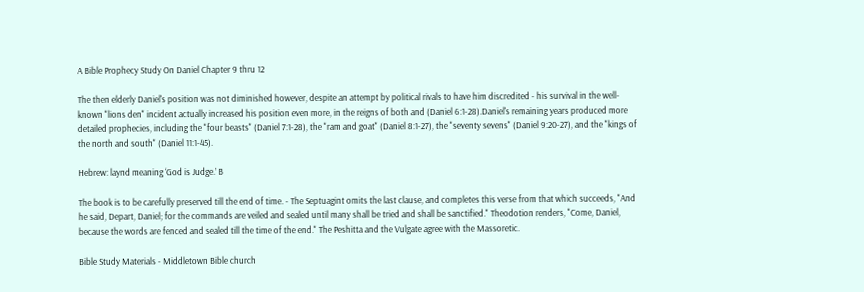A Bible Prophecy Study On Daniel Chapter 9 thru 12

The then elderly Daniel's position was not diminished however, despite an attempt by political rivals to have him discredited - his survival in the well-known "lions den" incident actually increased his position even more, in the reigns of both and (Daniel 6:1-28).Daniel's remaining years produced more detailed prophecies, including the "four beasts" (Daniel 7:1-28), the "ram and goat" (Daniel 8:1-27), the "seventy sevens" (Daniel 9:20-27), and the "kings of the north and south" (Daniel 11:1-45).

Hebrew: laynd meaning ‘God is Judge.’ B

The book is to be carefully preserved till the end of time. - The Septuagint omits the last clause, and completes this verse from that which succeeds, "And he said, Depart, Daniel; for the commands are veiled and sealed until many shall be tried and shall be sanctified." Theodotion renders, "Come, Daniel, because the words are fenced and sealed till the time of the end." The Peshitta and the Vulgate agree with the Massoretic.

Bible Study Materials - Middletown Bible church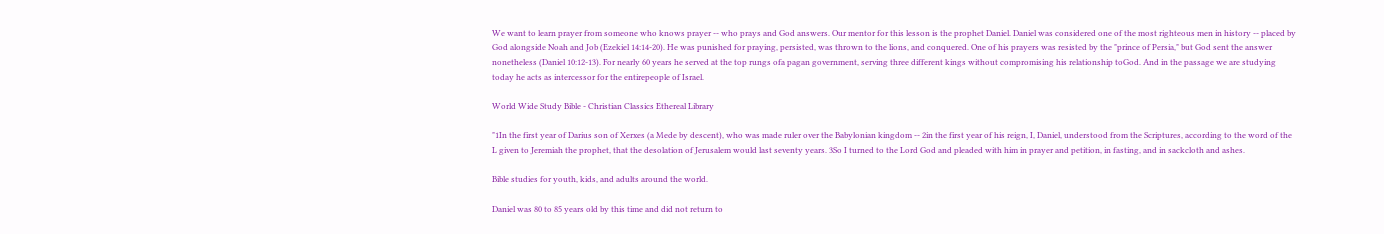We want to learn prayer from someone who knows prayer -- who prays and God answers. Our mentor for this lesson is the prophet Daniel. Daniel was considered one of the most righteous men in history -- placed by God alongside Noah and Job (Ezekiel 14:14-20). He was punished for praying, persisted, was thrown to the lions, and conquered. One of his prayers was resisted by the "prince of Persia," but God sent the answer nonetheless (Daniel 10:12-13). For nearly 60 years he served at the top rungs ofa pagan government, serving three different kings without compromising his relationship toGod. And in the passage we are studying today he acts as intercessor for the entirepeople of Israel.

World Wide Study Bible - Christian Classics Ethereal Library

"1In the first year of Darius son of Xerxes (a Mede by descent), who was made ruler over the Babylonian kingdom -- 2in the first year of his reign, I, Daniel, understood from the Scriptures, according to the word of the L given to Jeremiah the prophet, that the desolation of Jerusalem would last seventy years. 3So I turned to the Lord God and pleaded with him in prayer and petition, in fasting, and in sackcloth and ashes.

Bible studies for youth, kids, and adults around the world.

Daniel was 80 to 85 years old by this time and did not return to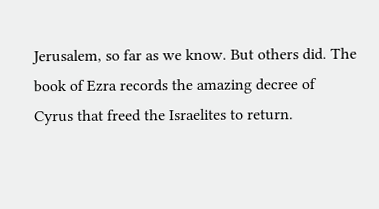Jerusalem, so far as we know. But others did. The book of Ezra records the amazing decree of Cyrus that freed the Israelites to return.